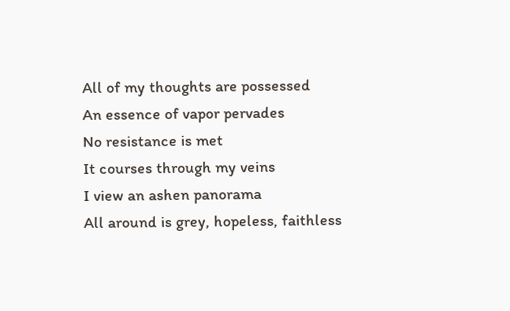All of my thoughts are possessed
An essence of vapor pervades
No resistance is met
It courses through my veins
I view an ashen panorama
All around is grey, hopeless, faithless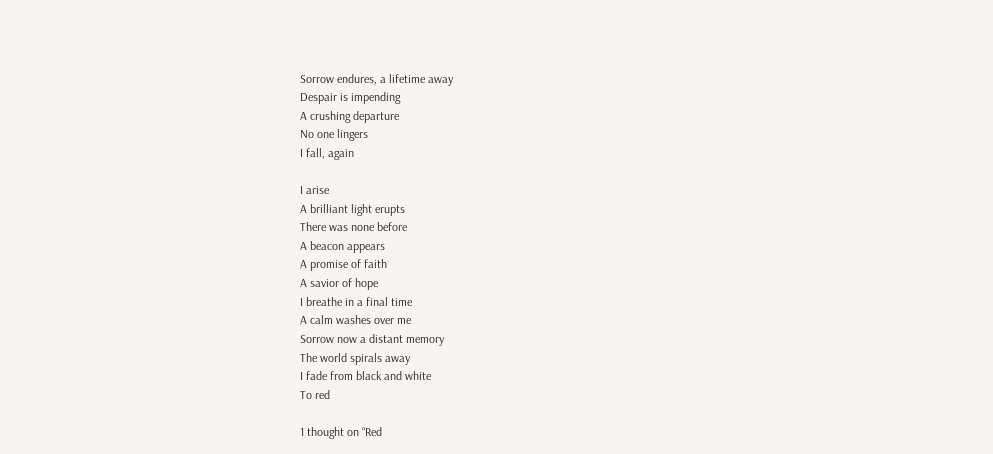Sorrow endures, a lifetime away
Despair is impending
A crushing departure
No one lingers
I fall, again

I arise
A brilliant light erupts
There was none before
A beacon appears
A promise of faith
A savior of hope
I breathe in a final time
A calm washes over me
Sorrow now a distant memory
The world spirals away
I fade from black and white
To red

1 thought on “Red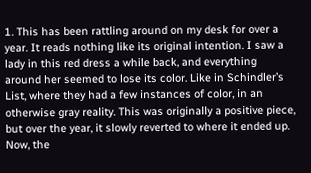1. This has been rattling around on my desk for over a year. It reads nothing like its original intention. I saw a lady in this red dress a while back, and everything around her seemed to lose its color. Like in Schindler’s List, where they had a few instances of color, in an otherwise gray reality. This was originally a positive piece, but over the year, it slowly reverted to where it ended up. Now, the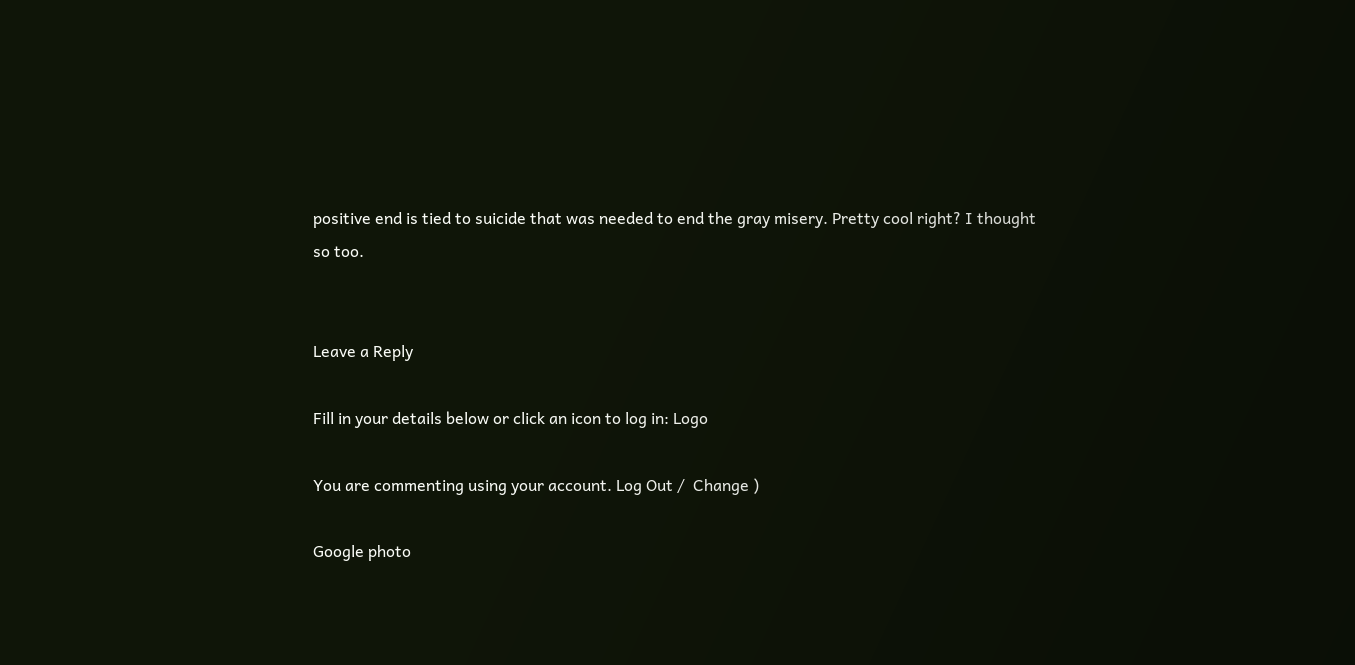positive end is tied to suicide that was needed to end the gray misery. Pretty cool right? I thought so too.


Leave a Reply

Fill in your details below or click an icon to log in: Logo

You are commenting using your account. Log Out /  Change )

Google photo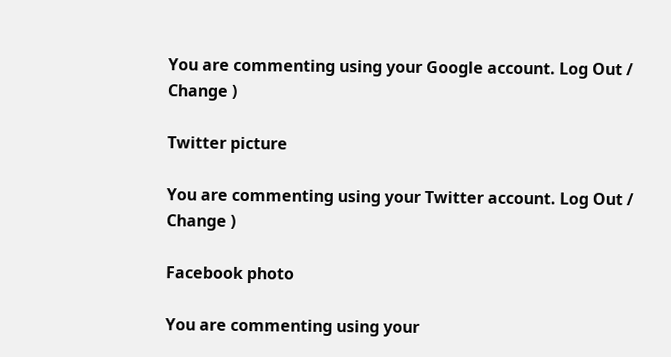You are commenting using your Google account. Log Out /  Change )

Twitter picture

You are commenting using your Twitter account. Log Out /  Change )

Facebook photo

You are commenting using your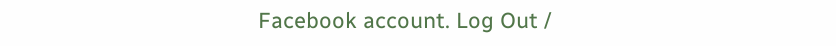Facebook account. Log Out /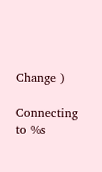Change )

Connecting to %s